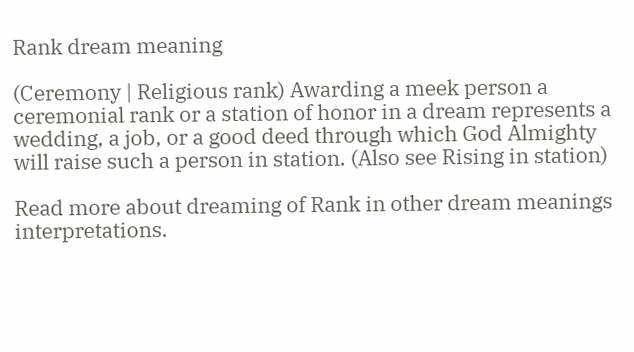Rank dream meaning

(Ceremony | Religious rank) Awarding a meek person a ceremonial rank or a station of honor in a dream represents a wedding, a job, or a good deed through which God Almighty will raise such a person in station. (Also see Rising in station)

Read more about dreaming of Rank in other dream meanings interpretations.